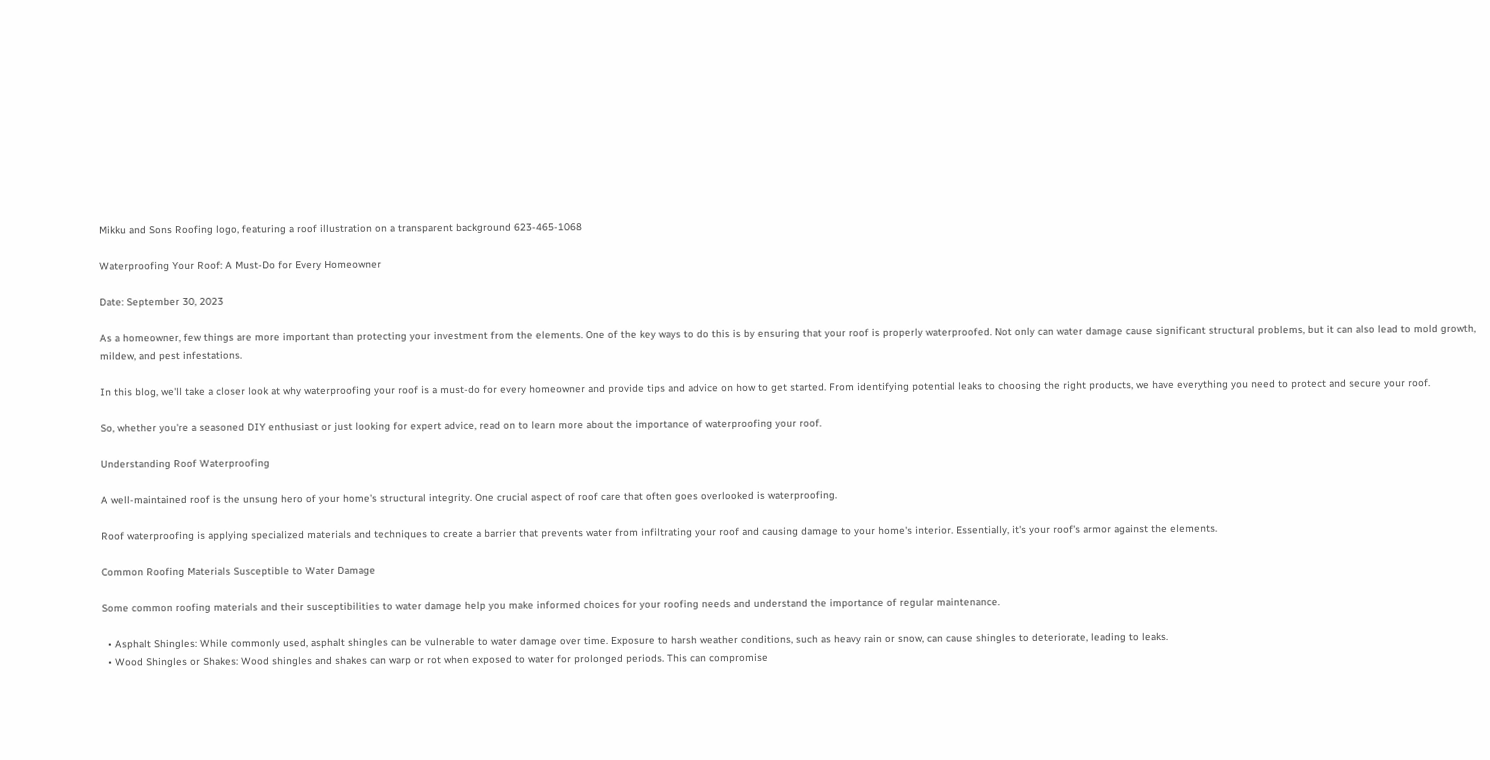Mikku and Sons Roofing logo, featuring a roof illustration on a transparent background 623-465-1068

Waterproofing Your Roof: A Must-Do for Every Homeowner

Date: September 30, 2023

As a homeowner, few things are more important than protecting your investment from the elements. One of the key ways to do this is by ensuring that your roof is properly waterproofed. Not only can water damage cause significant structural problems, but it can also lead to mold growth, mildew, and pest infestations.

In this blog, we'll take a closer look at why waterproofing your roof is a must-do for every homeowner and provide tips and advice on how to get started. From identifying potential leaks to choosing the right products, we have everything you need to protect and secure your roof.

So, whether you're a seasoned DIY enthusiast or just looking for expert advice, read on to learn more about the importance of waterproofing your roof.

Understanding Roof Waterproofing

A well-maintained roof is the unsung hero of your home's structural integrity. One crucial aspect of roof care that often goes overlooked is waterproofing.

Roof waterproofing is applying specialized materials and techniques to create a barrier that prevents water from infiltrating your roof and causing damage to your home's interior. Essentially, it's your roof's armor against the elements.

Common Roofing Materials Susceptible to Water Damage

Some common roofing materials and their susceptibilities to water damage help you make informed choices for your roofing needs and understand the importance of regular maintenance.

  • Asphalt Shingles: While commonly used, asphalt shingles can be vulnerable to water damage over time. Exposure to harsh weather conditions, such as heavy rain or snow, can cause shingles to deteriorate, leading to leaks.
  • Wood Shingles or Shakes: Wood shingles and shakes can warp or rot when exposed to water for prolonged periods. This can compromise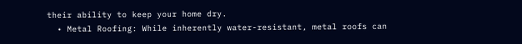their ability to keep your home dry.
  • Metal Roofing: While inherently water-resistant, metal roofs can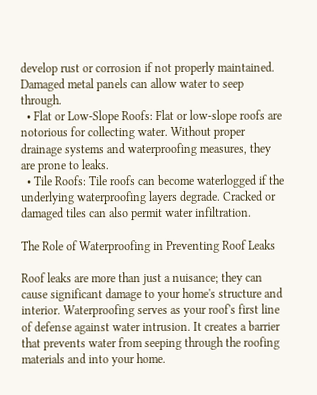develop rust or corrosion if not properly maintained. Damaged metal panels can allow water to seep through.
  • Flat or Low-Slope Roofs: Flat or low-slope roofs are notorious for collecting water. Without proper drainage systems and waterproofing measures, they are prone to leaks.
  • Tile Roofs: Tile roofs can become waterlogged if the underlying waterproofing layers degrade. Cracked or damaged tiles can also permit water infiltration.

The Role of Waterproofing in Preventing Roof Leaks

Roof leaks are more than just a nuisance; they can cause significant damage to your home's structure and interior. Waterproofing serves as your roof's first line of defense against water intrusion. It creates a barrier that prevents water from seeping through the roofing materials and into your home.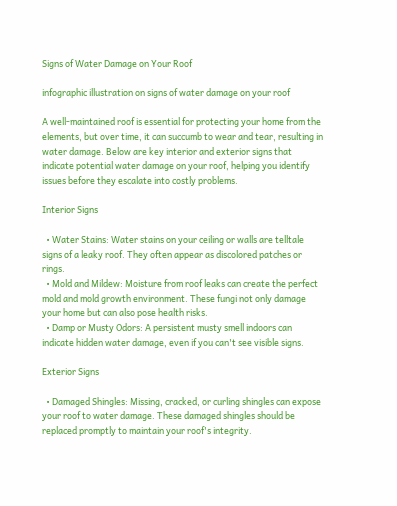Signs of Water Damage on Your Roof

infographic illustration on signs of water damage on your roof

A well-maintained roof is essential for protecting your home from the elements, but over time, it can succumb to wear and tear, resulting in water damage. Below are key interior and exterior signs that indicate potential water damage on your roof, helping you identify issues before they escalate into costly problems.

Interior Signs

  • Water Stains: Water stains on your ceiling or walls are telltale signs of a leaky roof. They often appear as discolored patches or rings.
  • Mold and Mildew: Moisture from roof leaks can create the perfect mold and mold growth environment. These fungi not only damage your home but can also pose health risks.
  • Damp or Musty Odors: A persistent musty smell indoors can indicate hidden water damage, even if you can't see visible signs.

Exterior Signs

  • Damaged Shingles: Missing, cracked, or curling shingles can expose your roof to water damage. These damaged shingles should be replaced promptly to maintain your roof's integrity.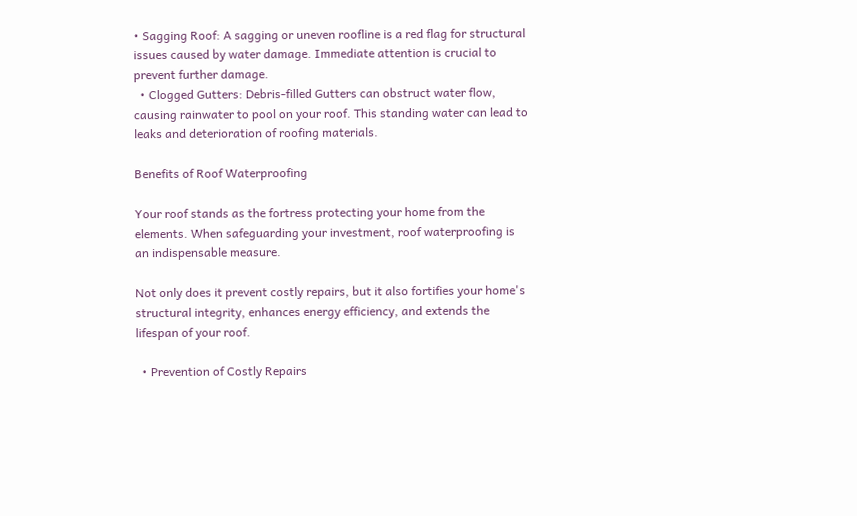• Sagging Roof: A sagging or uneven roofline is a red flag for structural issues caused by water damage. Immediate attention is crucial to prevent further damage.
  • Clogged Gutters: Debris-filled Gutters can obstruct water flow, causing rainwater to pool on your roof. This standing water can lead to leaks and deterioration of roofing materials.

Benefits of Roof Waterproofing

Your roof stands as the fortress protecting your home from the elements. When safeguarding your investment, roof waterproofing is an indispensable measure.

Not only does it prevent costly repairs, but it also fortifies your home's structural integrity, enhances energy efficiency, and extends the lifespan of your roof.

  • Prevention of Costly Repairs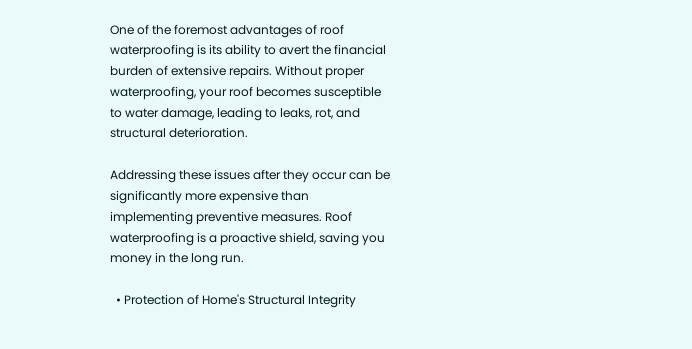One of the foremost advantages of roof waterproofing is its ability to avert the financial burden of extensive repairs. Without proper waterproofing, your roof becomes susceptible to water damage, leading to leaks, rot, and structural deterioration.

Addressing these issues after they occur can be significantly more expensive than implementing preventive measures. Roof waterproofing is a proactive shield, saving you money in the long run.

  • Protection of Home's Structural Integrity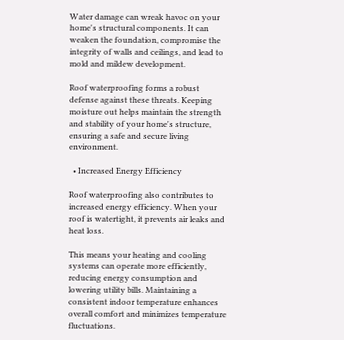Water damage can wreak havoc on your home's structural components. It can weaken the foundation, compromise the integrity of walls and ceilings, and lead to mold and mildew development.

Roof waterproofing forms a robust defense against these threats. Keeping moisture out helps maintain the strength and stability of your home's structure, ensuring a safe and secure living environment.

  • Increased Energy Efficiency

Roof waterproofing also contributes to increased energy efficiency. When your roof is watertight, it prevents air leaks and heat loss.

This means your heating and cooling systems can operate more efficiently, reducing energy consumption and lowering utility bills. Maintaining a consistent indoor temperature enhances overall comfort and minimizes temperature fluctuations.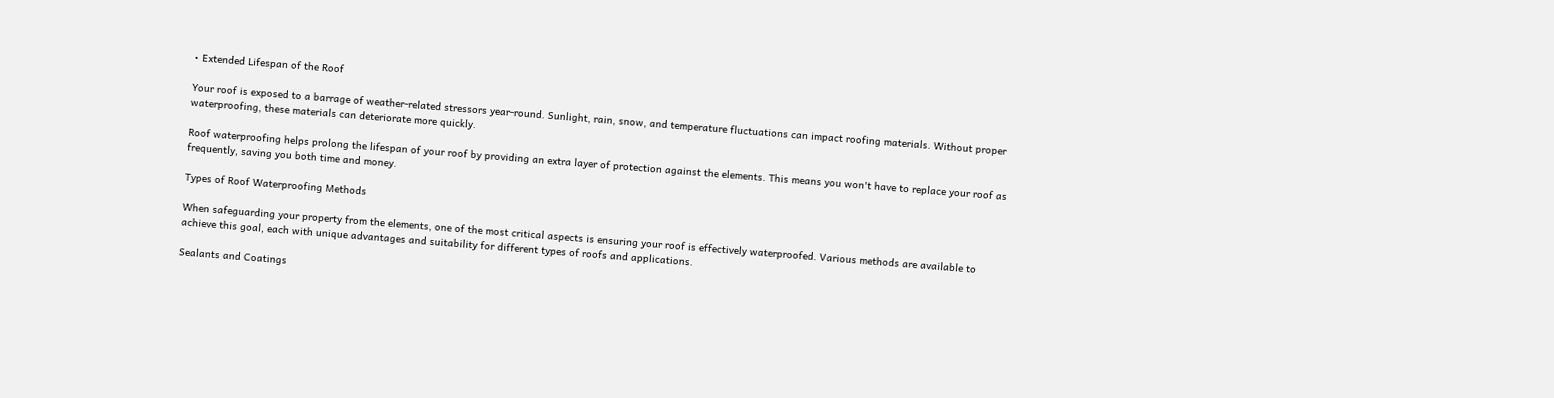• Extended Lifespan of the Roof

Your roof is exposed to a barrage of weather-related stressors year-round. Sunlight, rain, snow, and temperature fluctuations can impact roofing materials. Without proper waterproofing, these materials can deteriorate more quickly.

Roof waterproofing helps prolong the lifespan of your roof by providing an extra layer of protection against the elements. This means you won't have to replace your roof as frequently, saving you both time and money.

Types of Roof Waterproofing Methods

When safeguarding your property from the elements, one of the most critical aspects is ensuring your roof is effectively waterproofed. Various methods are available to achieve this goal, each with unique advantages and suitability for different types of roofs and applications.

Sealants and Coatings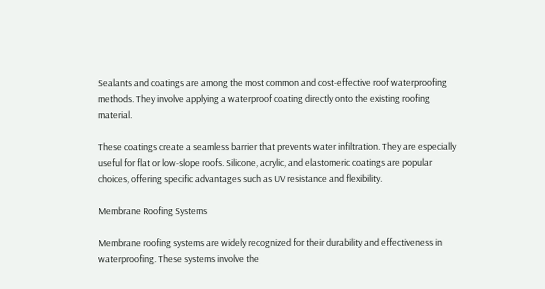Sealants and coatings are among the most common and cost-effective roof waterproofing methods. They involve applying a waterproof coating directly onto the existing roofing material.

These coatings create a seamless barrier that prevents water infiltration. They are especially useful for flat or low-slope roofs. Silicone, acrylic, and elastomeric coatings are popular choices, offering specific advantages such as UV resistance and flexibility.

Membrane Roofing Systems

Membrane roofing systems are widely recognized for their durability and effectiveness in waterproofing. These systems involve the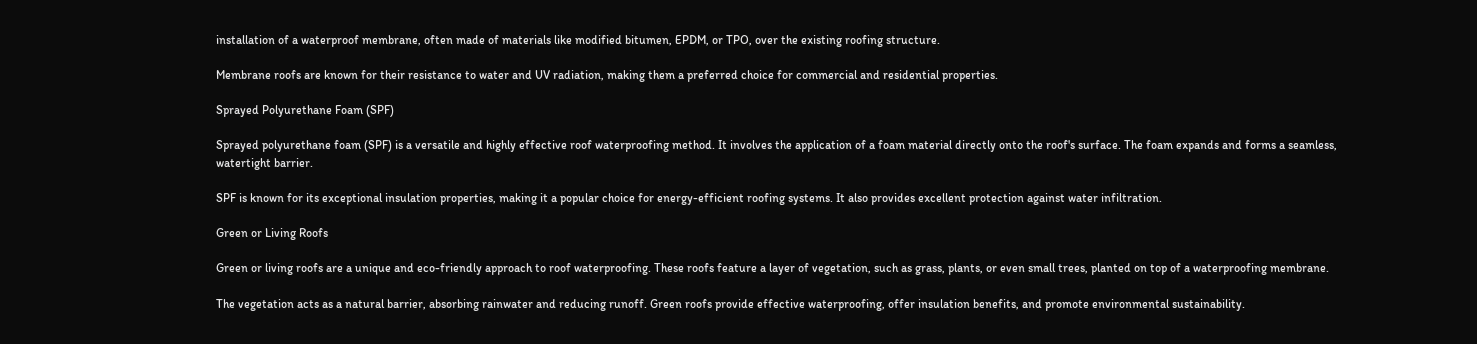installation of a waterproof membrane, often made of materials like modified bitumen, EPDM, or TPO, over the existing roofing structure.

Membrane roofs are known for their resistance to water and UV radiation, making them a preferred choice for commercial and residential properties.

Sprayed Polyurethane Foam (SPF)

Sprayed polyurethane foam (SPF) is a versatile and highly effective roof waterproofing method. It involves the application of a foam material directly onto the roof's surface. The foam expands and forms a seamless, watertight barrier.

SPF is known for its exceptional insulation properties, making it a popular choice for energy-efficient roofing systems. It also provides excellent protection against water infiltration.

Green or Living Roofs

Green or living roofs are a unique and eco-friendly approach to roof waterproofing. These roofs feature a layer of vegetation, such as grass, plants, or even small trees, planted on top of a waterproofing membrane.

The vegetation acts as a natural barrier, absorbing rainwater and reducing runoff. Green roofs provide effective waterproofing, offer insulation benefits, and promote environmental sustainability.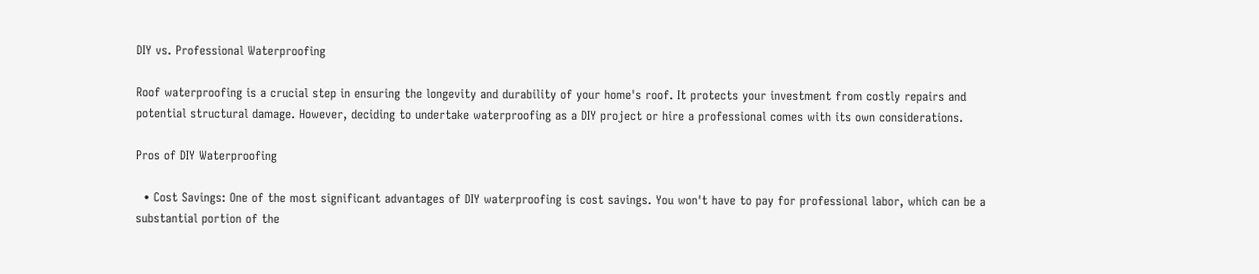DIY vs. Professional Waterproofing

Roof waterproofing is a crucial step in ensuring the longevity and durability of your home's roof. It protects your investment from costly repairs and potential structural damage. However, deciding to undertake waterproofing as a DIY project or hire a professional comes with its own considerations.

Pros of DIY Waterproofing

  • Cost Savings: One of the most significant advantages of DIY waterproofing is cost savings. You won't have to pay for professional labor, which can be a substantial portion of the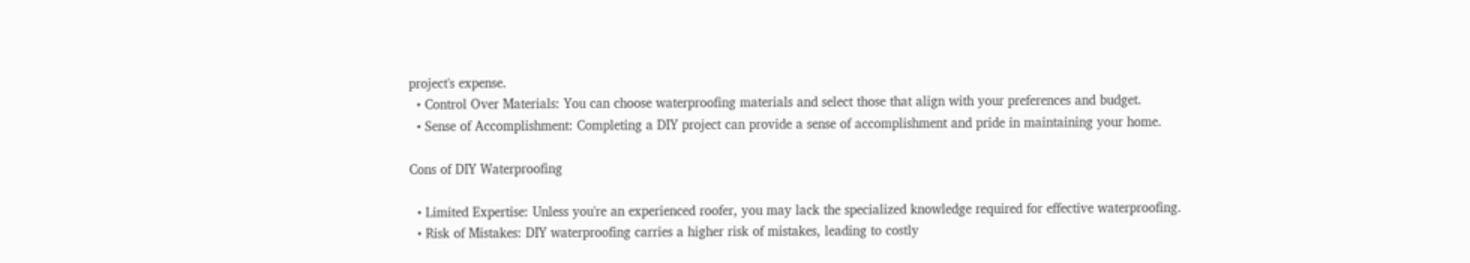project's expense.
  • Control Over Materials: You can choose waterproofing materials and select those that align with your preferences and budget.
  • Sense of Accomplishment: Completing a DIY project can provide a sense of accomplishment and pride in maintaining your home.

Cons of DIY Waterproofing

  • Limited Expertise: Unless you're an experienced roofer, you may lack the specialized knowledge required for effective waterproofing.
  • Risk of Mistakes: DIY waterproofing carries a higher risk of mistakes, leading to costly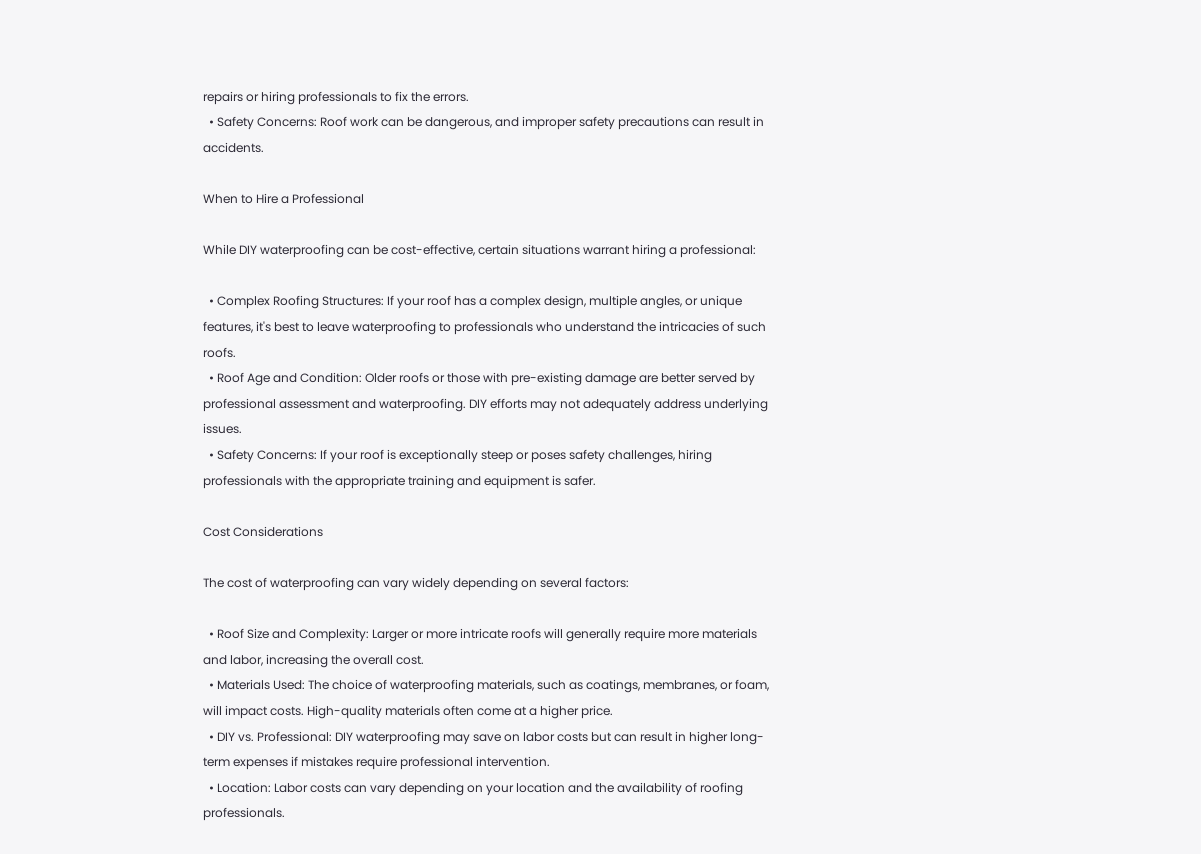repairs or hiring professionals to fix the errors.
  • Safety Concerns: Roof work can be dangerous, and improper safety precautions can result in accidents.

When to Hire a Professional

While DIY waterproofing can be cost-effective, certain situations warrant hiring a professional:

  • Complex Roofing Structures: If your roof has a complex design, multiple angles, or unique features, it's best to leave waterproofing to professionals who understand the intricacies of such roofs.
  • Roof Age and Condition: Older roofs or those with pre-existing damage are better served by professional assessment and waterproofing. DIY efforts may not adequately address underlying issues.
  • Safety Concerns: If your roof is exceptionally steep or poses safety challenges, hiring professionals with the appropriate training and equipment is safer.

Cost Considerations

The cost of waterproofing can vary widely depending on several factors:

  • Roof Size and Complexity: Larger or more intricate roofs will generally require more materials and labor, increasing the overall cost.
  • Materials Used: The choice of waterproofing materials, such as coatings, membranes, or foam, will impact costs. High-quality materials often come at a higher price.
  • DIY vs. Professional: DIY waterproofing may save on labor costs but can result in higher long-term expenses if mistakes require professional intervention.
  • Location: Labor costs can vary depending on your location and the availability of roofing professionals.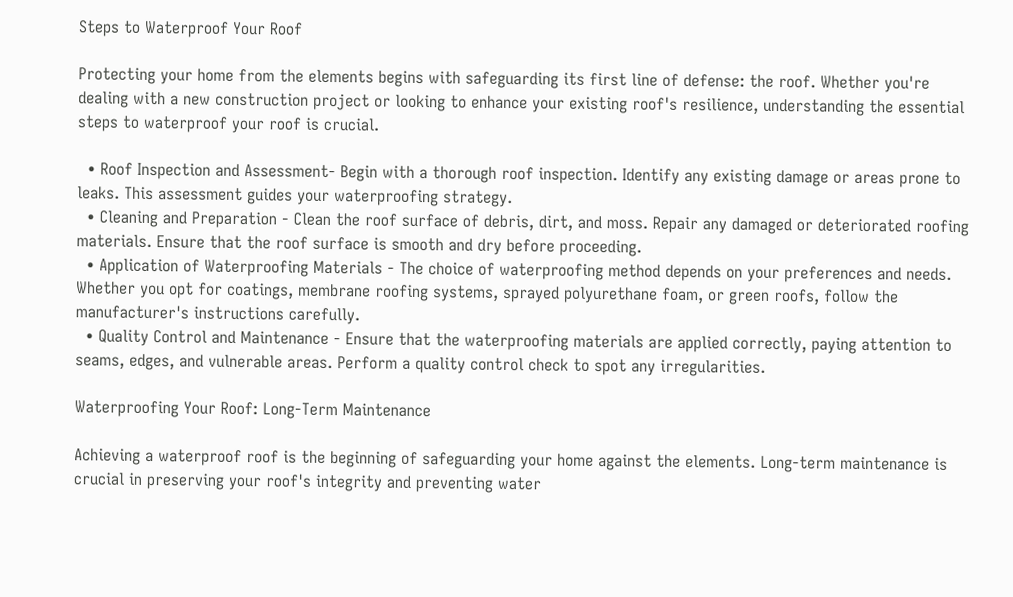Steps to Waterproof Your Roof

Protecting your home from the elements begins with safeguarding its first line of defense: the roof. Whether you're dealing with a new construction project or looking to enhance your existing roof's resilience, understanding the essential steps to waterproof your roof is crucial.

  • Roof Inspection and Assessment- Begin with a thorough roof inspection. Identify any existing damage or areas prone to leaks. This assessment guides your waterproofing strategy.
  • Cleaning and Preparation - Clean the roof surface of debris, dirt, and moss. Repair any damaged or deteriorated roofing materials. Ensure that the roof surface is smooth and dry before proceeding.
  • Application of Waterproofing Materials - The choice of waterproofing method depends on your preferences and needs. Whether you opt for coatings, membrane roofing systems, sprayed polyurethane foam, or green roofs, follow the manufacturer's instructions carefully.
  • Quality Control and Maintenance - Ensure that the waterproofing materials are applied correctly, paying attention to seams, edges, and vulnerable areas. Perform a quality control check to spot any irregularities.

Waterproofing Your Roof: Long-Term Maintenance

Achieving a waterproof roof is the beginning of safeguarding your home against the elements. Long-term maintenance is crucial in preserving your roof's integrity and preventing water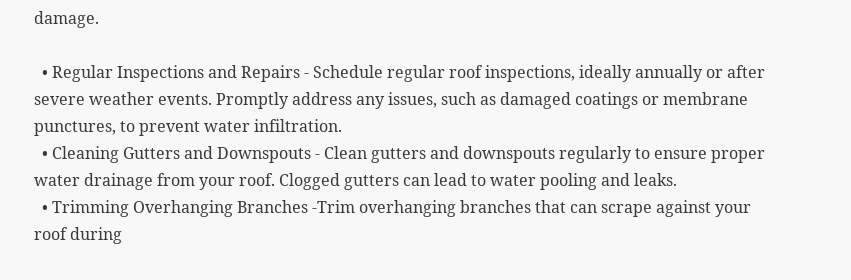damage.

  • Regular Inspections and Repairs - Schedule regular roof inspections, ideally annually or after severe weather events. Promptly address any issues, such as damaged coatings or membrane punctures, to prevent water infiltration.
  • Cleaning Gutters and Downspouts - Clean gutters and downspouts regularly to ensure proper water drainage from your roof. Clogged gutters can lead to water pooling and leaks.
  • Trimming Overhanging Branches -Trim overhanging branches that can scrape against your roof during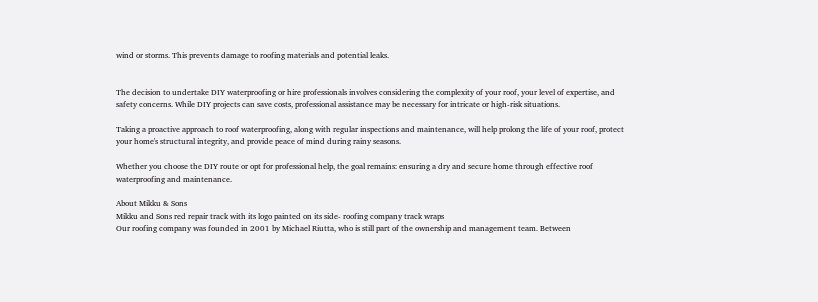wind or storms. This prevents damage to roofing materials and potential leaks.


The decision to undertake DIY waterproofing or hire professionals involves considering the complexity of your roof, your level of expertise, and safety concerns. While DIY projects can save costs, professional assistance may be necessary for intricate or high-risk situations.

Taking a proactive approach to roof waterproofing, along with regular inspections and maintenance, will help prolong the life of your roof, protect your home's structural integrity, and provide peace of mind during rainy seasons.

Whether you choose the DIY route or opt for professional help, the goal remains: ensuring a dry and secure home through effective roof waterproofing and maintenance.

About Mikku & Sons
Mikku and Sons red repair track with its logo painted on its side- roofing company track wraps
Our roofing company was founded in 2001 by Michael Riutta, who is still part of the ownership and management team. Between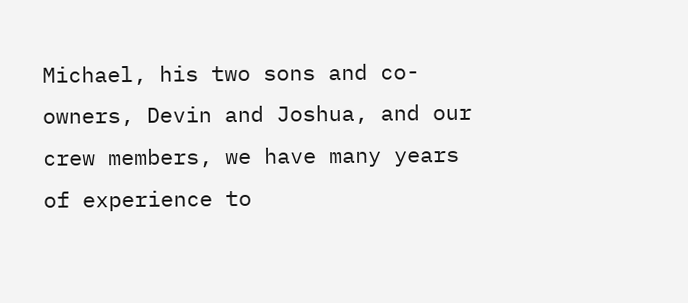Michael, his two sons and co-owners, Devin and Joshua, and our crew members, we have many years of experience to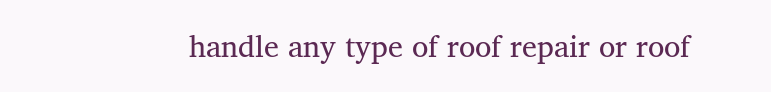handle any type of roof repair or roof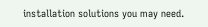installation solutions you may need.